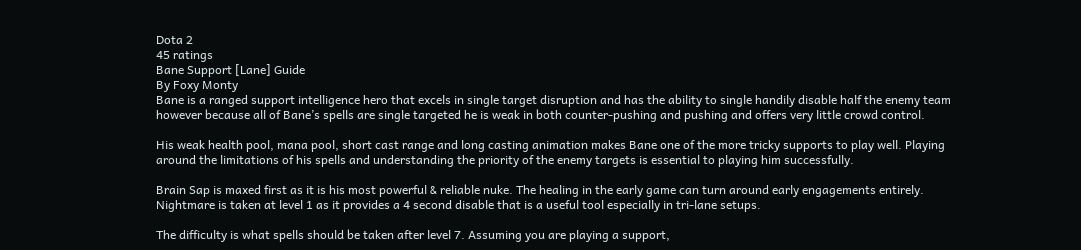Dota 2
45 ratings
Bane Support [Lane] Guide
By Foxy Monty
Bane is a ranged support intelligence hero that excels in single target disruption and has the ability to single handily disable half the enemy team however because all of Bane’s spells are single targeted he is weak in both counter-pushing and pushing and offers very little crowd control.

His weak health pool, mana pool, short cast range and long casting animation makes Bane one of the more tricky supports to play well. Playing around the limitations of his spells and understanding the priority of the enemy targets is essential to playing him successfully.

Brain Sap is maxed first as it is his most powerful & reliable nuke. The healing in the early game can turn around early engagements entirely. Nightmare is taken at level 1 as it provides a 4 second disable that is a useful tool especially in tri-lane setups.

The difficulty is what spells should be taken after level 7. Assuming you are playing a support,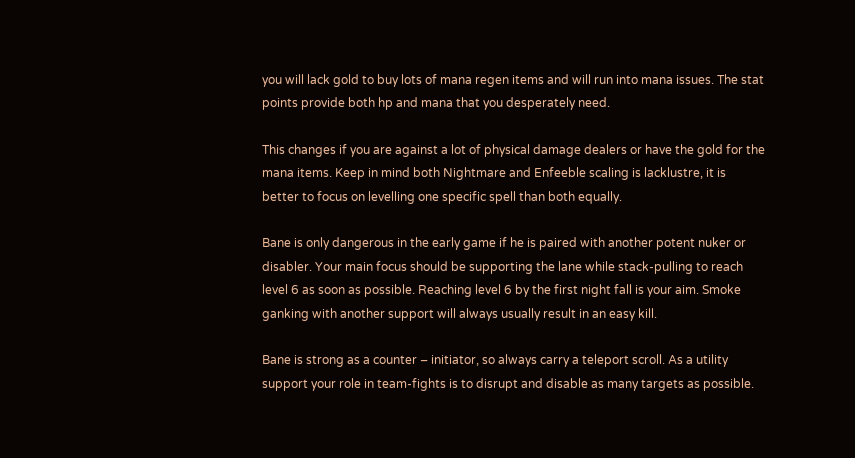you will lack gold to buy lots of mana regen items and will run into mana issues. The stat points provide both hp and mana that you desperately need.

This changes if you are against a lot of physical damage dealers or have the gold for the mana items. Keep in mind both Nightmare and Enfeeble scaling is lacklustre, it is better to focus on levelling one specific spell than both equally.

Bane is only dangerous in the early game if he is paired with another potent nuker or disabler. Your main focus should be supporting the lane while stack-pulling to reach level 6 as soon as possible. Reaching level 6 by the first night fall is your aim. Smoke ganking with another support will always usually result in an easy kill.

Bane is strong as a counter – initiator, so always carry a teleport scroll. As a utility support your role in team-fights is to disrupt and disable as many targets as possible.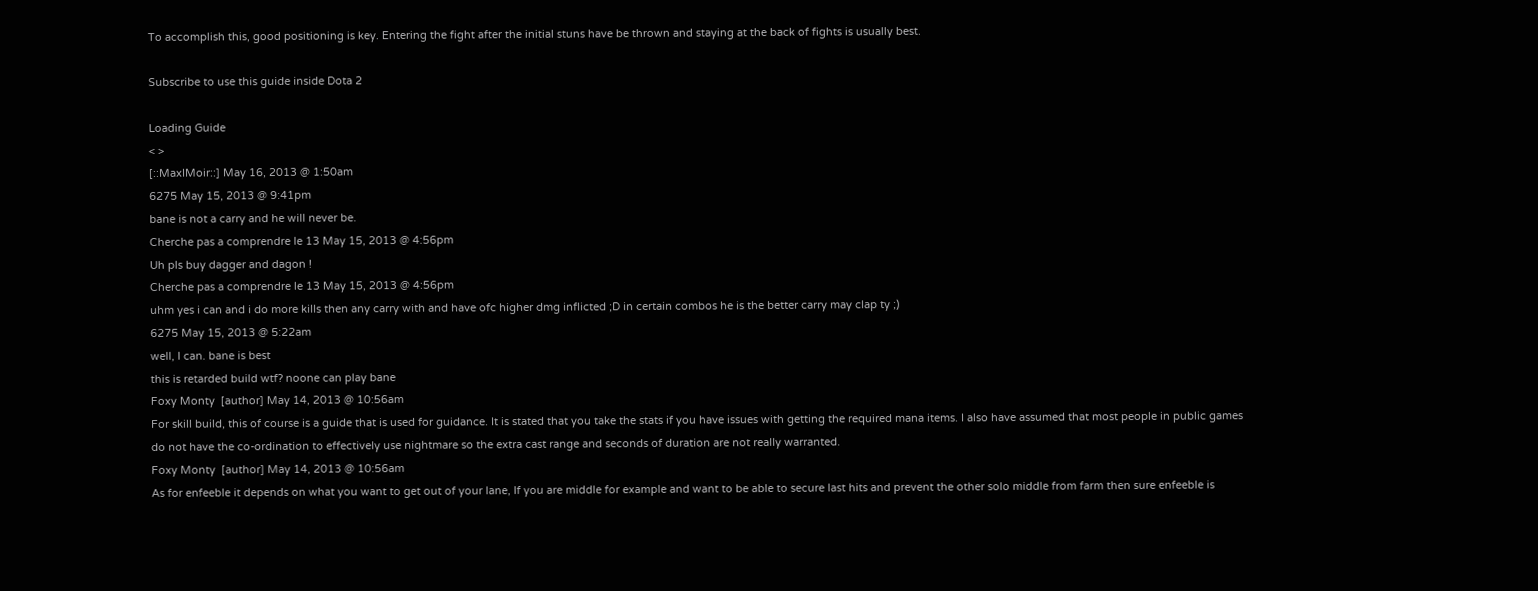To accomplish this, good positioning is key. Entering the fight after the initial stuns have be thrown and staying at the back of fights is usually best.

Subscribe to use this guide inside Dota 2

Loading Guide
< >
[::MaxIMoir::] May 16, 2013 @ 1:50am
6275 May 15, 2013 @ 9:41pm
bane is not a carry and he will never be.
Cherche pas a comprendre le 13 May 15, 2013 @ 4:56pm
Uh pls buy dagger and dagon !
Cherche pas a comprendre le 13 May 15, 2013 @ 4:56pm
uhm yes i can and i do more kills then any carry with and have ofc higher dmg inflicted ;D in certain combos he is the better carry may clap ty ;)
6275 May 15, 2013 @ 5:22am
well, I can. bane is best
this is retarded build wtf? noone can play bane
Foxy Monty  [author] May 14, 2013 @ 10:56am
For skill build, this of course is a guide that is used for guidance. It is stated that you take the stats if you have issues with getting the required mana items. I also have assumed that most people in public games do not have the co-ordination to effectively use nightmare so the extra cast range and seconds of duration are not really warranted.
Foxy Monty  [author] May 14, 2013 @ 10:56am
As for enfeeble it depends on what you want to get out of your lane, If you are middle for example and want to be able to secure last hits and prevent the other solo middle from farm then sure enfeeble is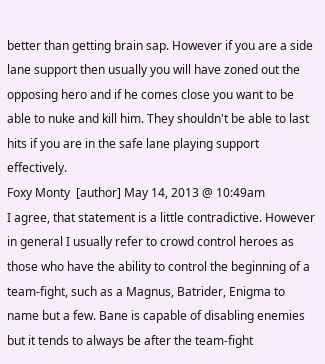better than getting brain sap. However if you are a side lane support then usually you will have zoned out the opposing hero and if he comes close you want to be able to nuke and kill him. They shouldn't be able to last hits if you are in the safe lane playing support effectively.
Foxy Monty  [author] May 14, 2013 @ 10:49am
I agree, that statement is a little contradictive. However in general I usually refer to crowd control heroes as those who have the ability to control the beginning of a team-fight, such as a Magnus, Batrider, Enigma to name but a few. Bane is capable of disabling enemies but it tends to always be after the team-fight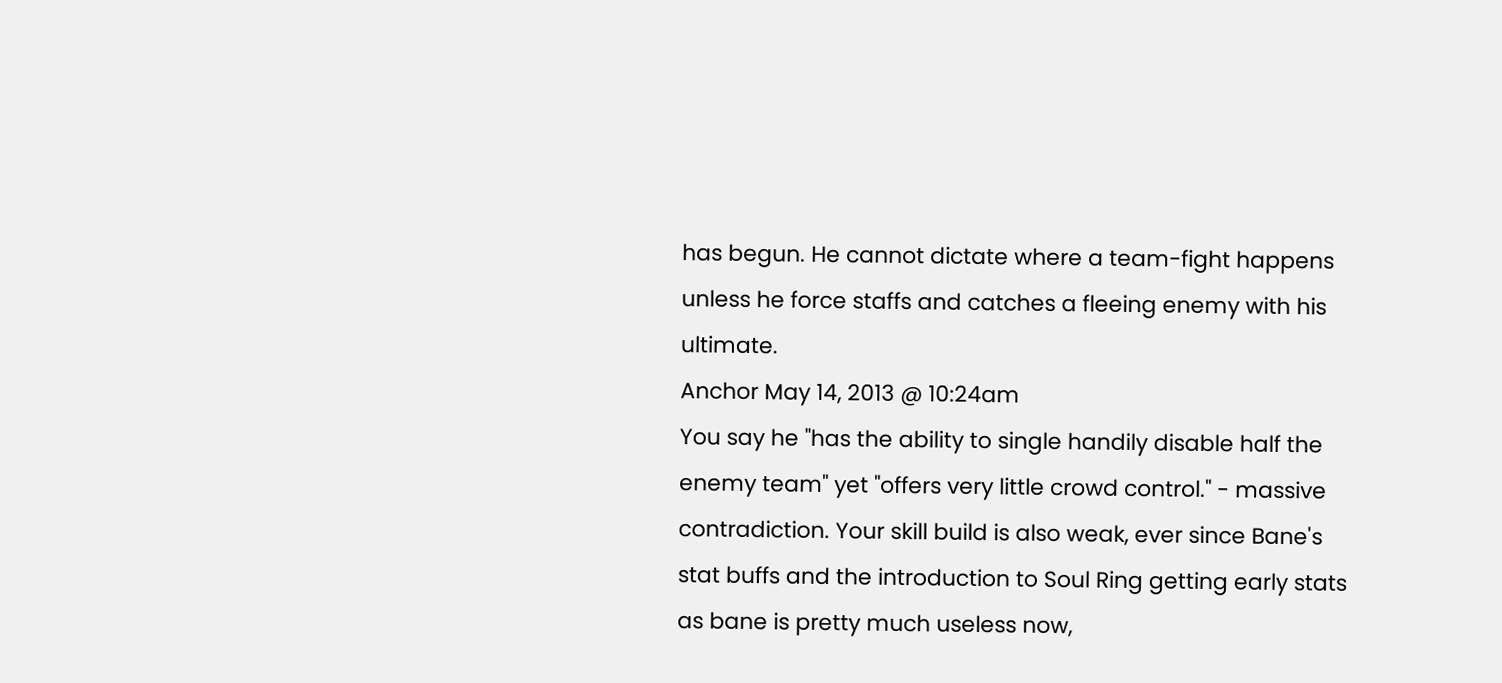has begun. He cannot dictate where a team-fight happens unless he force staffs and catches a fleeing enemy with his ultimate.
Anchor May 14, 2013 @ 10:24am
You say he "has the ability to single handily disable half the enemy team" yet "offers very little crowd control." - massive contradiction. Your skill build is also weak, ever since Bane's stat buffs and the introduction to Soul Ring getting early stats as bane is pretty much useless now,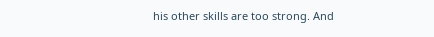his other skills are too strong. And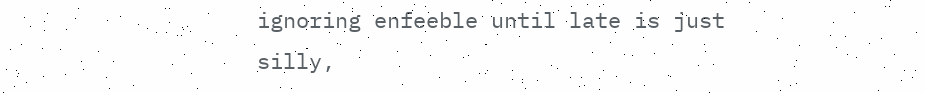ignoring enfeeble until late is just silly,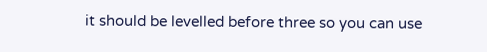it should be levelled before three so you can use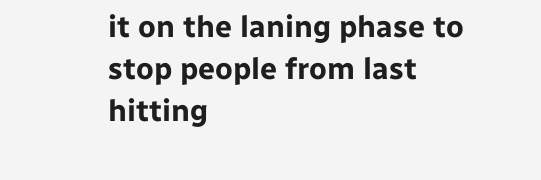it on the laning phase to stop people from last hitting